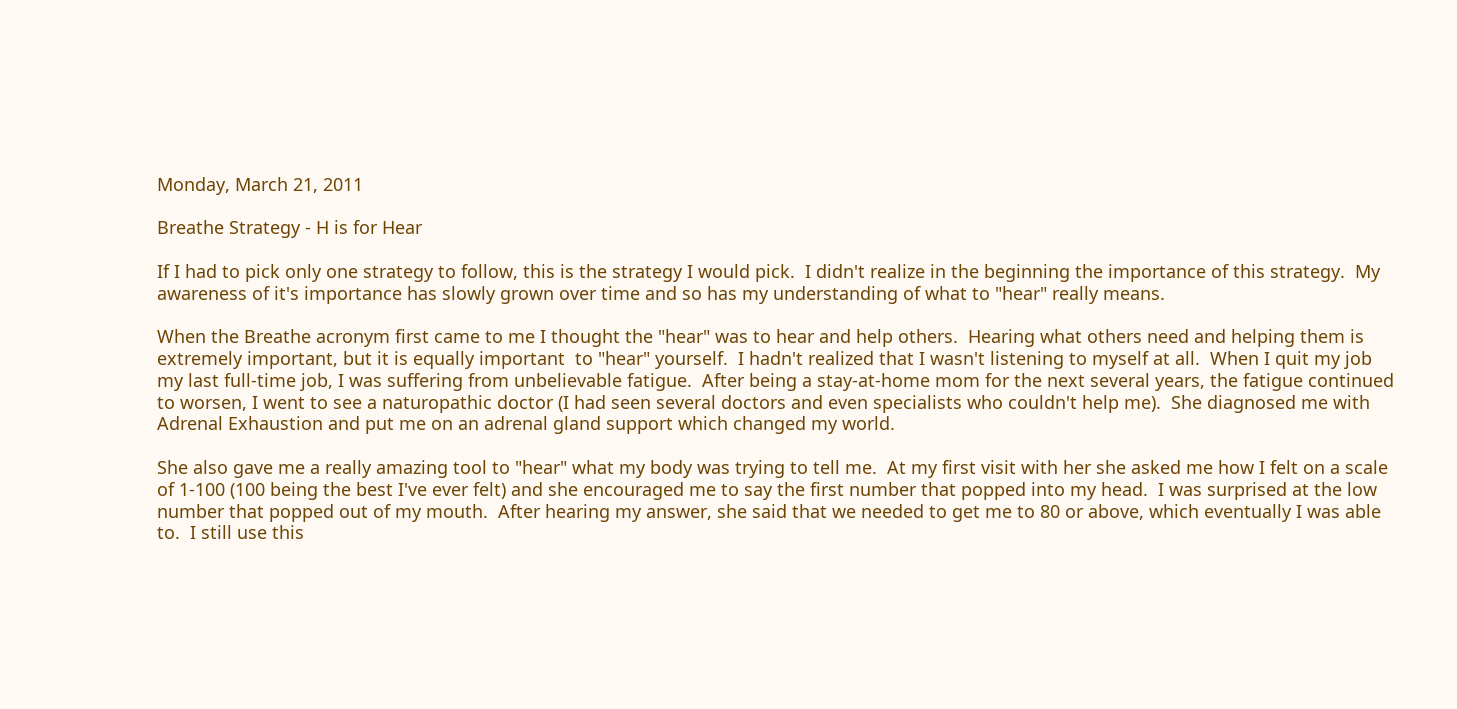Monday, March 21, 2011

Breathe Strategy - H is for Hear

If I had to pick only one strategy to follow, this is the strategy I would pick.  I didn't realize in the beginning the importance of this strategy.  My awareness of it's importance has slowly grown over time and so has my understanding of what to "hear" really means.

When the Breathe acronym first came to me I thought the "hear" was to hear and help others.  Hearing what others need and helping them is extremely important, but it is equally important  to "hear" yourself.  I hadn't realized that I wasn't listening to myself at all.  When I quit my job my last full-time job, I was suffering from unbelievable fatigue.  After being a stay-at-home mom for the next several years, the fatigue continued to worsen, I went to see a naturopathic doctor (I had seen several doctors and even specialists who couldn't help me).  She diagnosed me with Adrenal Exhaustion and put me on an adrenal gland support which changed my world.

She also gave me a really amazing tool to "hear" what my body was trying to tell me.  At my first visit with her she asked me how I felt on a scale of 1-100 (100 being the best I've ever felt) and she encouraged me to say the first number that popped into my head.  I was surprised at the low number that popped out of my mouth.  After hearing my answer, she said that we needed to get me to 80 or above, which eventually I was able to.  I still use this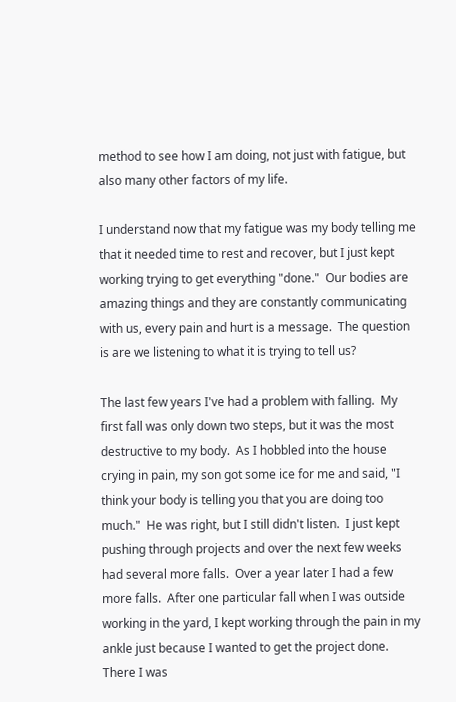method to see how I am doing, not just with fatigue, but also many other factors of my life.

I understand now that my fatigue was my body telling me that it needed time to rest and recover, but I just kept working trying to get everything "done."  Our bodies are amazing things and they are constantly communicating with us, every pain and hurt is a message.  The question is are we listening to what it is trying to tell us?

The last few years I've had a problem with falling.  My first fall was only down two steps, but it was the most destructive to my body.  As I hobbled into the house crying in pain, my son got some ice for me and said, "I think your body is telling you that you are doing too much."  He was right, but I still didn't listen.  I just kept pushing through projects and over the next few weeks had several more falls.  Over a year later I had a few more falls.  After one particular fall when I was outside working in the yard, I kept working through the pain in my ankle just because I wanted to get the project done.  There I was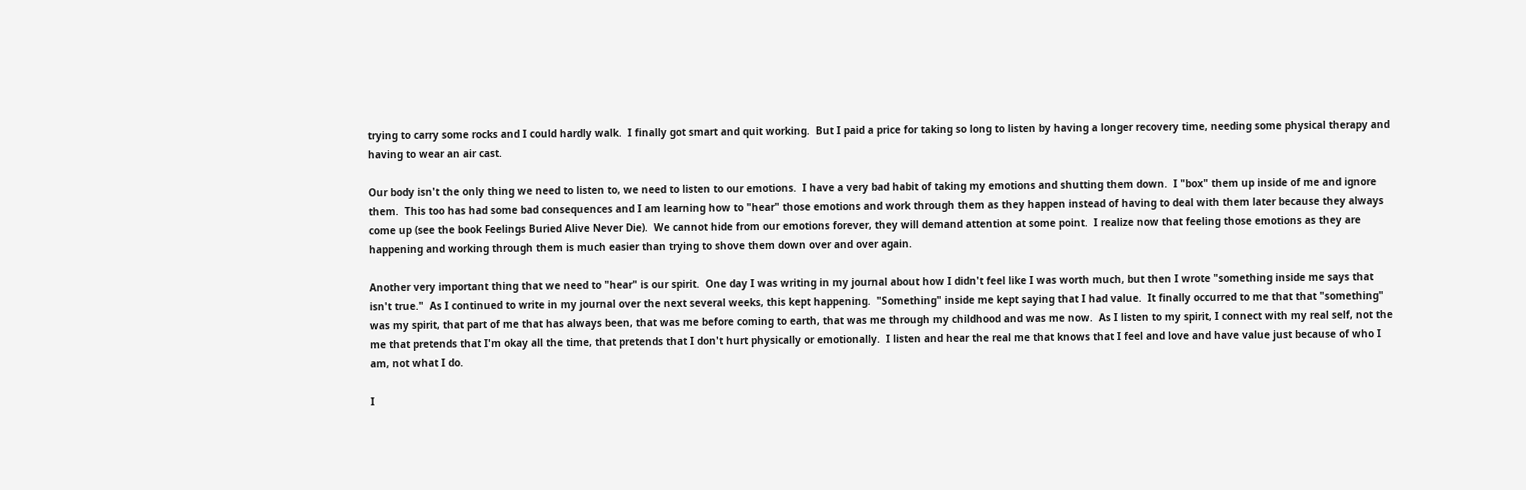trying to carry some rocks and I could hardly walk.  I finally got smart and quit working.  But I paid a price for taking so long to listen by having a longer recovery time, needing some physical therapy and having to wear an air cast.

Our body isn't the only thing we need to listen to, we need to listen to our emotions.  I have a very bad habit of taking my emotions and shutting them down.  I "box" them up inside of me and ignore them.  This too has had some bad consequences and I am learning how to "hear" those emotions and work through them as they happen instead of having to deal with them later because they always come up (see the book Feelings Buried Alive Never Die).  We cannot hide from our emotions forever, they will demand attention at some point.  I realize now that feeling those emotions as they are happening and working through them is much easier than trying to shove them down over and over again.

Another very important thing that we need to "hear" is our spirit.  One day I was writing in my journal about how I didn't feel like I was worth much, but then I wrote "something inside me says that isn't true."  As I continued to write in my journal over the next several weeks, this kept happening.  "Something" inside me kept saying that I had value.  It finally occurred to me that that "something" was my spirit, that part of me that has always been, that was me before coming to earth, that was me through my childhood and was me now.  As I listen to my spirit, I connect with my real self, not the me that pretends that I'm okay all the time, that pretends that I don't hurt physically or emotionally.  I listen and hear the real me that knows that I feel and love and have value just because of who I am, not what I do.

I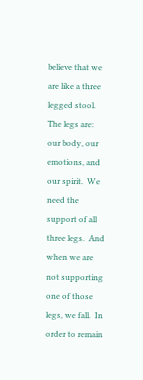believe that we are like a three legged stool.  The legs are:  our body, our emotions, and our spirit.  We need the support of all three legs.  And when we are not supporting one of those legs, we fall.  In order to remain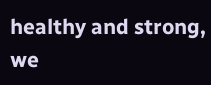healthy and strong, we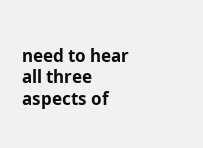need to hear all three aspects of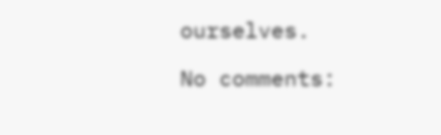ourselves.

No comments: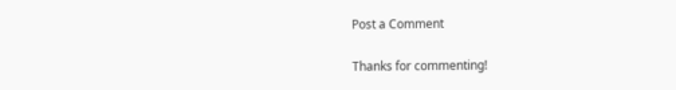Post a Comment

Thanks for commenting!